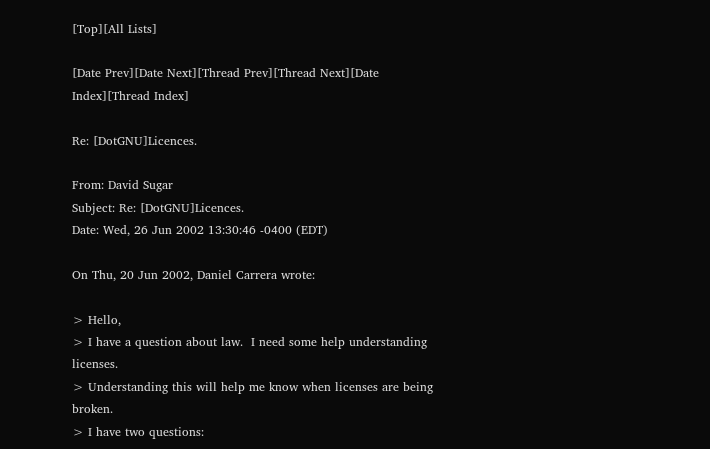[Top][All Lists]

[Date Prev][Date Next][Thread Prev][Thread Next][Date Index][Thread Index]

Re: [DotGNU]Licences.

From: David Sugar
Subject: Re: [DotGNU]Licences.
Date: Wed, 26 Jun 2002 13:30:46 -0400 (EDT)

On Thu, 20 Jun 2002, Daniel Carrera wrote:

> Hello,
> I have a question about law.  I need some help understanding licenses.
> Understanding this will help me know when licenses are being broken.
> I have two questions: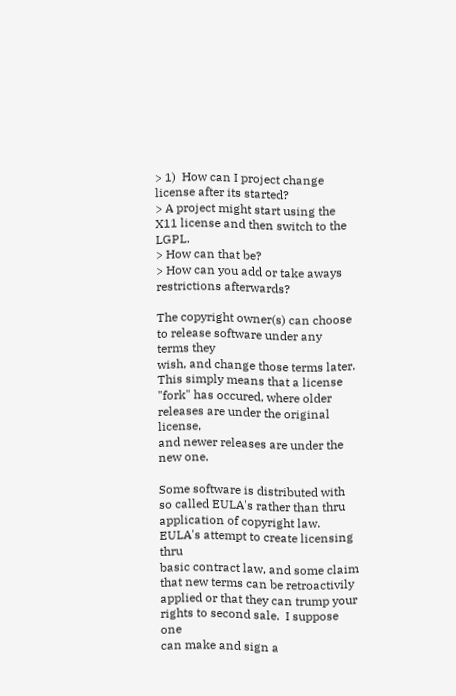> 1)  How can I project change license after its started?
> A project might start using the X11 license and then switch to the LGPL.
> How can that be?
> How can you add or take aways restrictions afterwards?

The copyright owner(s) can choose to release software under any terms they
wish, and change those terms later.  This simply means that a license
"fork" has occured, where older releases are under the original license,
and newer releases are under the new one.

Some software is distributed with so called EULA's rather than thru
application of copyright law.  EULA's attempt to create licensing thru
basic contract law, and some claim that new terms can be retroactivily
applied or that they can trump your rights to second sale.  I suppose one
can make and sign a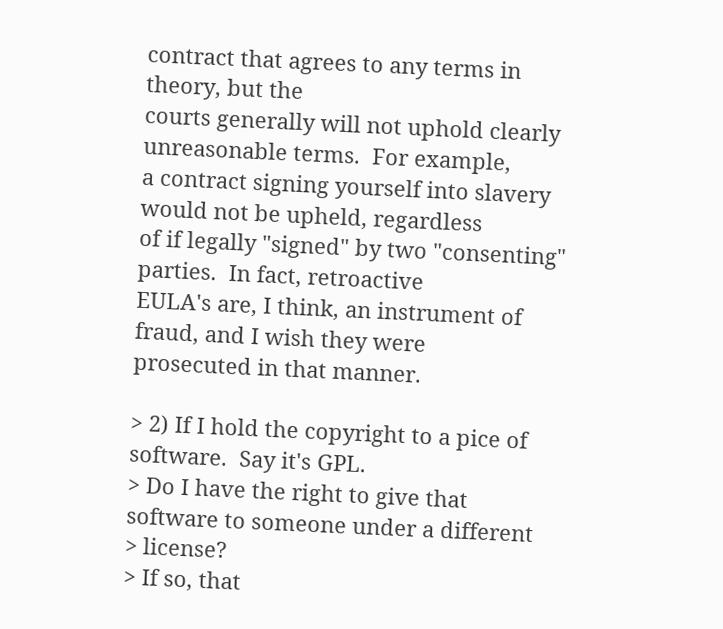contract that agrees to any terms in theory, but the
courts generally will not uphold clearly unreasonable terms.  For example,
a contract signing yourself into slavery would not be upheld, regardless
of if legally "signed" by two "consenting" parties.  In fact, retroactive
EULA's are, I think, an instrument of fraud, and I wish they were
prosecuted in that manner.

> 2) If I hold the copyright to a pice of software.  Say it's GPL.
> Do I have the right to give that software to someone under a different
> license?
> If so, that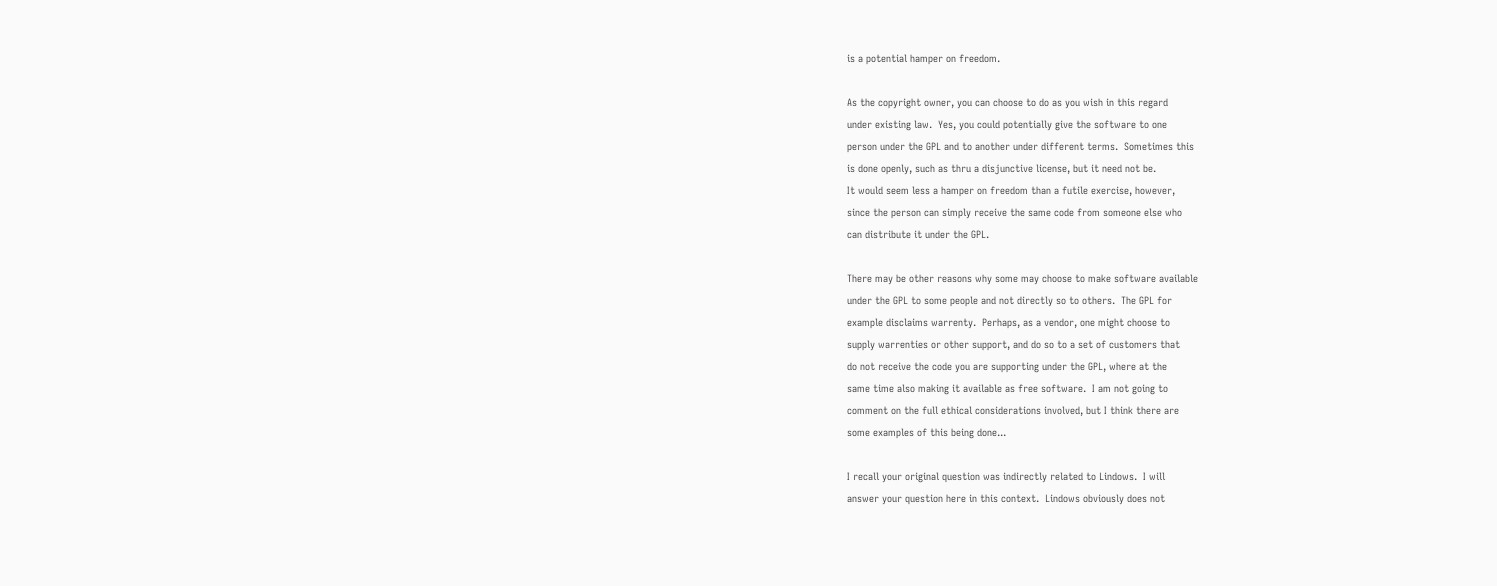is a potential hamper on freedom.

As the copyright owner, you can choose to do as you wish in this regard
under existing law.  Yes, you could potentially give the software to one
person under the GPL and to another under different terms.  Sometimes this
is done openly, such as thru a disjunctive license, but it need not be.
It would seem less a hamper on freedom than a futile exercise, however,
since the person can simply receive the same code from someone else who
can distribute it under the GPL.

There may be other reasons why some may choose to make software available
under the GPL to some people and not directly so to others.  The GPL for
example disclaims warrenty.  Perhaps, as a vendor, one might choose to
supply warrenties or other support, and do so to a set of customers that
do not receive the code you are supporting under the GPL, where at the
same time also making it available as free software.  I am not going to
comment on the full ethical considerations involved, but I think there are
some examples of this being done...

I recall your original question was indirectly related to Lindows.  I will
answer your question here in this context.  Lindows obviously does not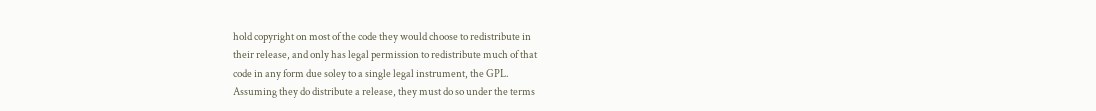hold copyright on most of the code they would choose to redistribute in
their release, and only has legal permission to redistribute much of that
code in any form due soley to a single legal instrument, the GPL.
Assuming they do distribute a release, they must do so under the terms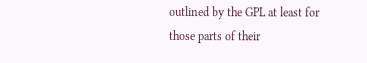outlined by the GPL at least for those parts of their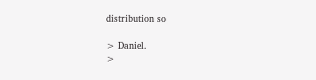distribution so

> Daniel.
>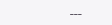___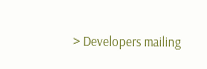> Developers mailing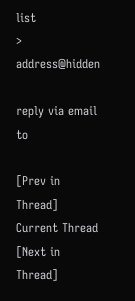list
> address@hidden

reply via email to

[Prev in Thread] Current Thread [Next in Thread]